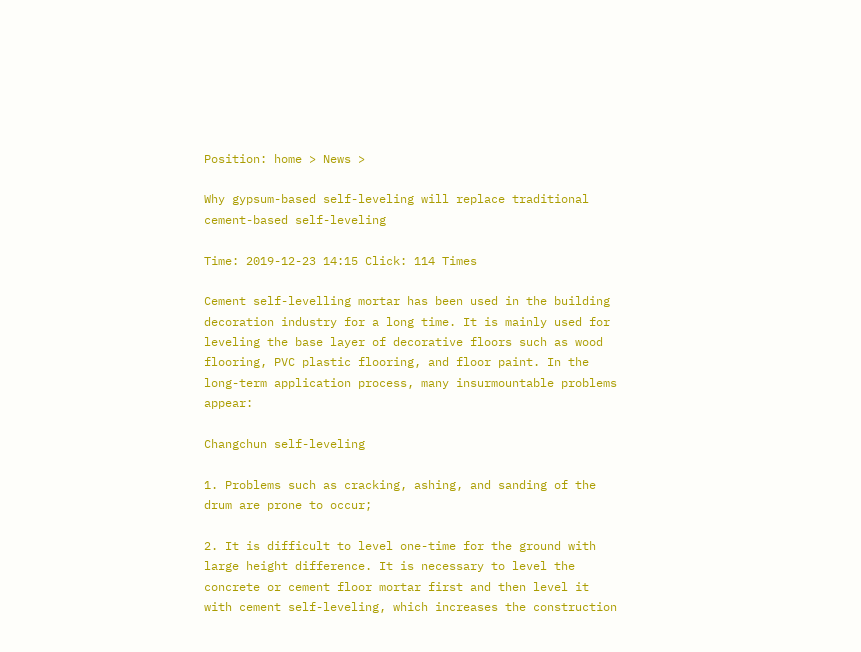Position: home > News >

Why gypsum-based self-leveling will replace traditional cement-based self-leveling

Time: 2019-12-23 14:15 Click: 114 Times

Cement self-levelling mortar has been used in the building decoration industry for a long time. It is mainly used for leveling the base layer of decorative floors such as wood flooring, PVC plastic flooring, and floor paint. In the long-term application process, many insurmountable problems appear:

Changchun self-leveling

1. Problems such as cracking, ashing, and sanding of the drum are prone to occur;

2. It is difficult to level one-time for the ground with large height difference. It is necessary to level the concrete or cement floor mortar first and then level it with cement self-leveling, which increases the construction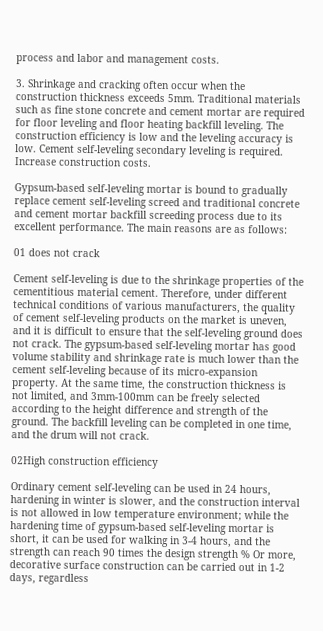process and labor and management costs.

3. Shrinkage and cracking often occur when the construction thickness exceeds 5mm. Traditional materials such as fine stone concrete and cement mortar are required for floor leveling and floor heating backfill leveling. The construction efficiency is low and the leveling accuracy is low. Cement self-leveling secondary leveling is required. Increase construction costs.

Gypsum-based self-leveling mortar is bound to gradually replace cement self-leveling screed and traditional concrete and cement mortar backfill screeding process due to its excellent performance. The main reasons are as follows:

01 does not crack

Cement self-leveling is due to the shrinkage properties of the cementitious material cement. Therefore, under different technical conditions of various manufacturers, the quality of cement self-leveling products on the market is uneven, and it is difficult to ensure that the self-leveling ground does not crack. The gypsum-based self-leveling mortar has good volume stability and shrinkage rate is much lower than the cement self-leveling because of its micro-expansion property. At the same time, the construction thickness is not limited, and 3mm-100mm can be freely selected according to the height difference and strength of the ground. The backfill leveling can be completed in one time, and the drum will not crack.

02High construction efficiency

Ordinary cement self-leveling can be used in 24 hours, hardening in winter is slower, and the construction interval is not allowed in low temperature environment; while the hardening time of gypsum-based self-leveling mortar is short, it can be used for walking in 3-4 hours, and the strength can reach 90 times the design strength % Or more, decorative surface construction can be carried out in 1-2 days, regardless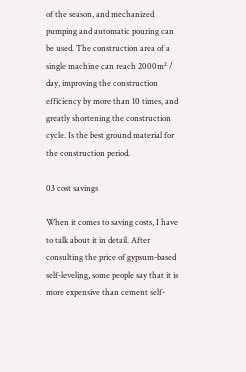of the season, and mechanized pumping and automatic pouring can be used. The construction area of a single machine can reach 2000m² / day, improving the construction efficiency by more than 10 times, and greatly shortening the construction cycle. Is the best ground material for the construction period.

03 cost savings

When it comes to saving costs, I have to talk about it in detail. After consulting the price of gypsum-based self-leveling, some people say that it is more expensive than cement self-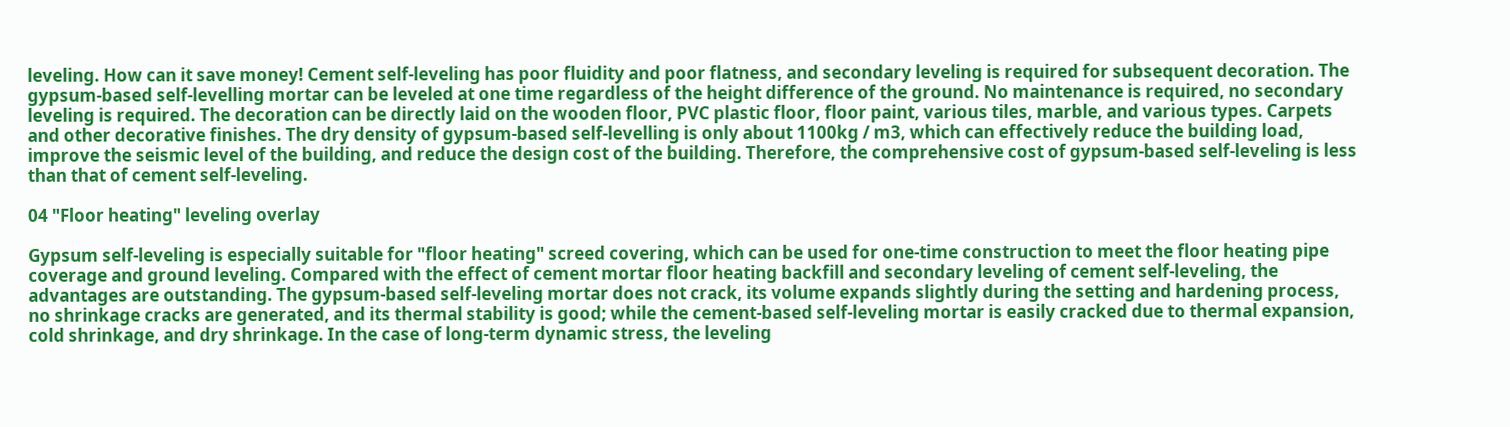leveling. How can it save money! Cement self-leveling has poor fluidity and poor flatness, and secondary leveling is required for subsequent decoration. The gypsum-based self-levelling mortar can be leveled at one time regardless of the height difference of the ground. No maintenance is required, no secondary leveling is required. The decoration can be directly laid on the wooden floor, PVC plastic floor, floor paint, various tiles, marble, and various types. Carpets and other decorative finishes. The dry density of gypsum-based self-levelling is only about 1100kg / m3, which can effectively reduce the building load, improve the seismic level of the building, and reduce the design cost of the building. Therefore, the comprehensive cost of gypsum-based self-leveling is less than that of cement self-leveling.

04 "Floor heating" leveling overlay

Gypsum self-leveling is especially suitable for "floor heating" screed covering, which can be used for one-time construction to meet the floor heating pipe coverage and ground leveling. Compared with the effect of cement mortar floor heating backfill and secondary leveling of cement self-leveling, the advantages are outstanding. The gypsum-based self-leveling mortar does not crack, its volume expands slightly during the setting and hardening process, no shrinkage cracks are generated, and its thermal stability is good; while the cement-based self-leveling mortar is easily cracked due to thermal expansion, cold shrinkage, and dry shrinkage. In the case of long-term dynamic stress, the leveling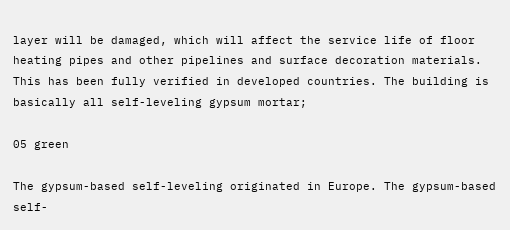layer will be damaged, which will affect the service life of floor heating pipes and other pipelines and surface decoration materials. This has been fully verified in developed countries. The building is basically all self-leveling gypsum mortar;

05 green

The gypsum-based self-leveling originated in Europe. The gypsum-based self-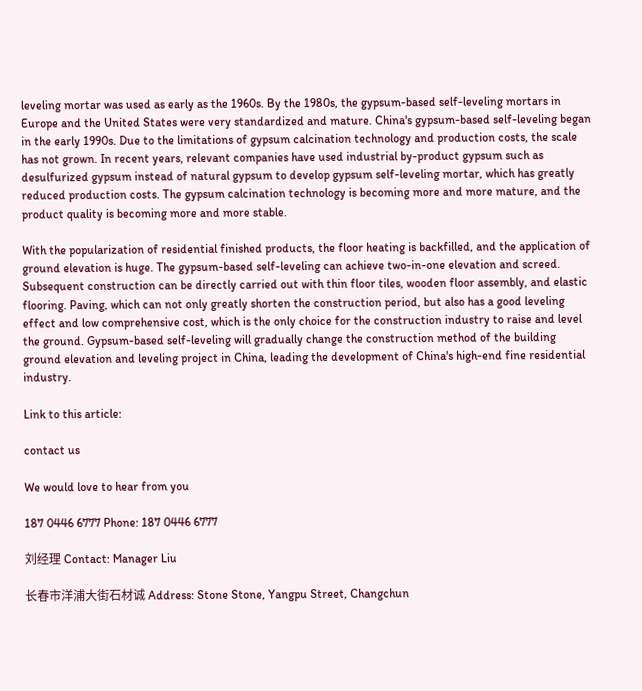leveling mortar was used as early as the 1960s. By the 1980s, the gypsum-based self-leveling mortars in Europe and the United States were very standardized and mature. China's gypsum-based self-leveling began in the early 1990s. Due to the limitations of gypsum calcination technology and production costs, the scale has not grown. In recent years, relevant companies have used industrial by-product gypsum such as desulfurized gypsum instead of natural gypsum to develop gypsum self-leveling mortar, which has greatly reduced production costs. The gypsum calcination technology is becoming more and more mature, and the product quality is becoming more and more stable.

With the popularization of residential finished products, the floor heating is backfilled, and the application of ground elevation is huge. The gypsum-based self-leveling can achieve two-in-one elevation and screed. Subsequent construction can be directly carried out with thin floor tiles, wooden floor assembly, and elastic flooring. Paving, which can not only greatly shorten the construction period, but also has a good leveling effect and low comprehensive cost, which is the only choice for the construction industry to raise and level the ground. Gypsum-based self-leveling will gradually change the construction method of the building ground elevation and leveling project in China, leading the development of China's high-end fine residential industry.

Link to this article:

contact us

We would love to hear from you

187 0446 6777 Phone: 187 0446 6777

刘经理 Contact: Manager Liu

长春市洋浦大街石材诚 Address: Stone Stone, Yangpu Street, Changchun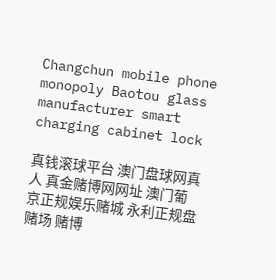Changchun mobile phone monopoly Baotou glass manufacturer smart charging cabinet lock

真钱滚球平台 澳门盘球网真人 真金赌博网网址 澳门葡京正规娱乐赌城 永利正规盘赌场 赌博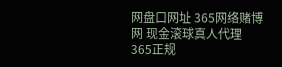网盘口网址 365网络赌博网 现金滚球真人代理 365正规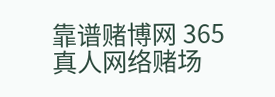靠谱赌博网 365真人网络赌场